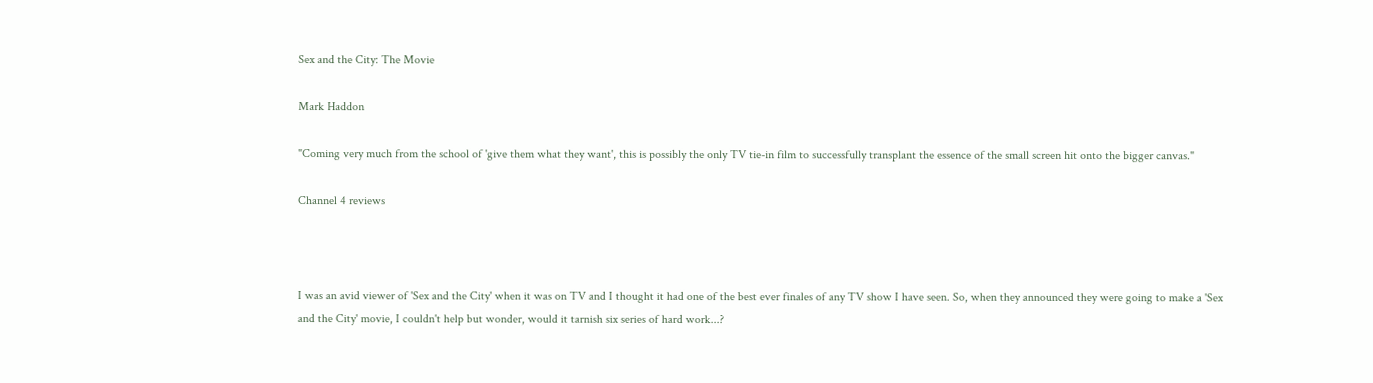Sex and the City: The Movie

Mark Haddon

"Coming very much from the school of 'give them what they want', this is possibly the only TV tie-in film to successfully transplant the essence of the small screen hit onto the bigger canvas."

Channel 4 reviews



I was an avid viewer of 'Sex and the City' when it was on TV and I thought it had one of the best ever finales of any TV show I have seen. So, when they announced they were going to make a 'Sex and the City' movie, I couldn't help but wonder, would it tarnish six series of hard work...?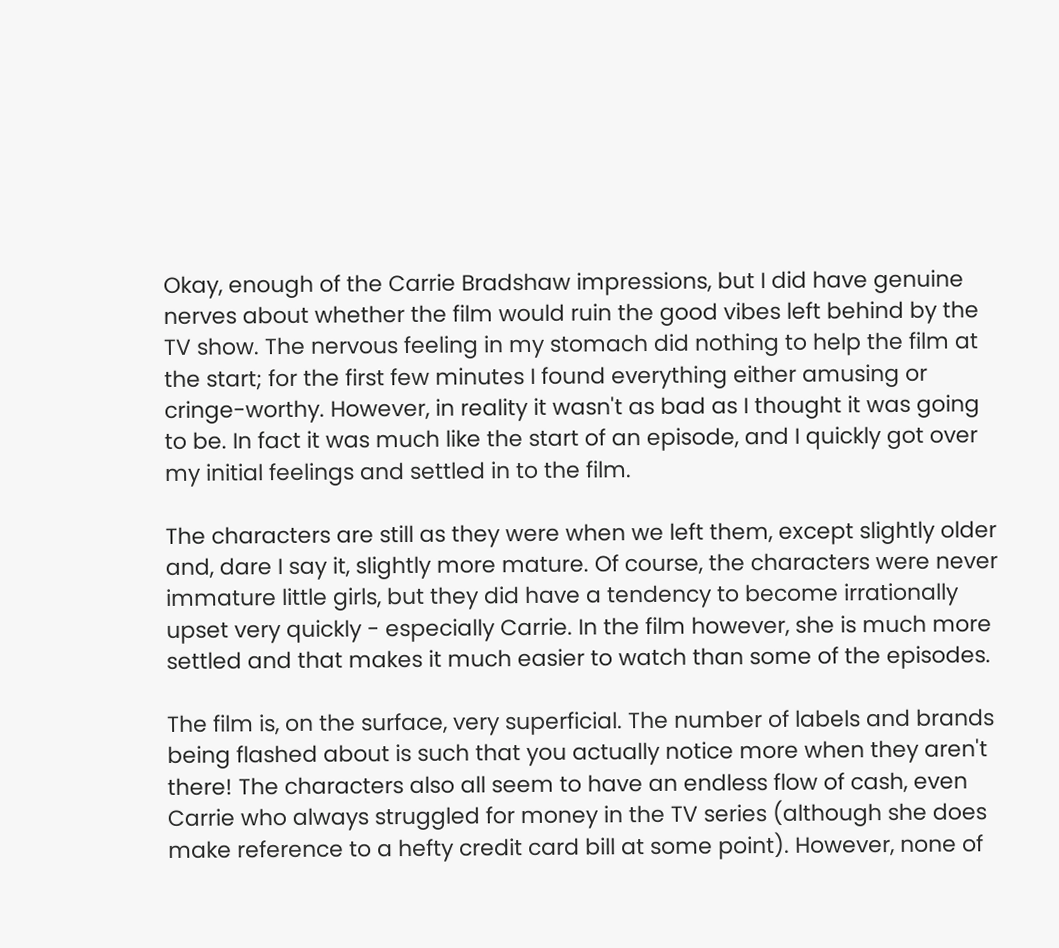Okay, enough of the Carrie Bradshaw impressions, but I did have genuine nerves about whether the film would ruin the good vibes left behind by the TV show. The nervous feeling in my stomach did nothing to help the film at the start; for the first few minutes I found everything either amusing or cringe-worthy. However, in reality it wasn't as bad as I thought it was going to be. In fact it was much like the start of an episode, and I quickly got over my initial feelings and settled in to the film.

The characters are still as they were when we left them, except slightly older and, dare I say it, slightly more mature. Of course, the characters were never immature little girls, but they did have a tendency to become irrationally upset very quickly - especially Carrie. In the film however, she is much more settled and that makes it much easier to watch than some of the episodes.

The film is, on the surface, very superficial. The number of labels and brands being flashed about is such that you actually notice more when they aren't there! The characters also all seem to have an endless flow of cash, even Carrie who always struggled for money in the TV series (although she does make reference to a hefty credit card bill at some point). However, none of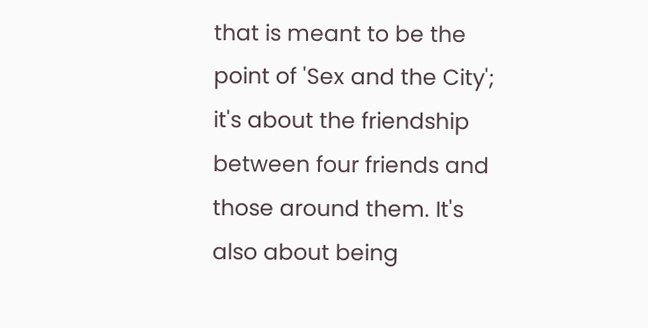that is meant to be the point of 'Sex and the City'; it's about the friendship between four friends and those around them. It's also about being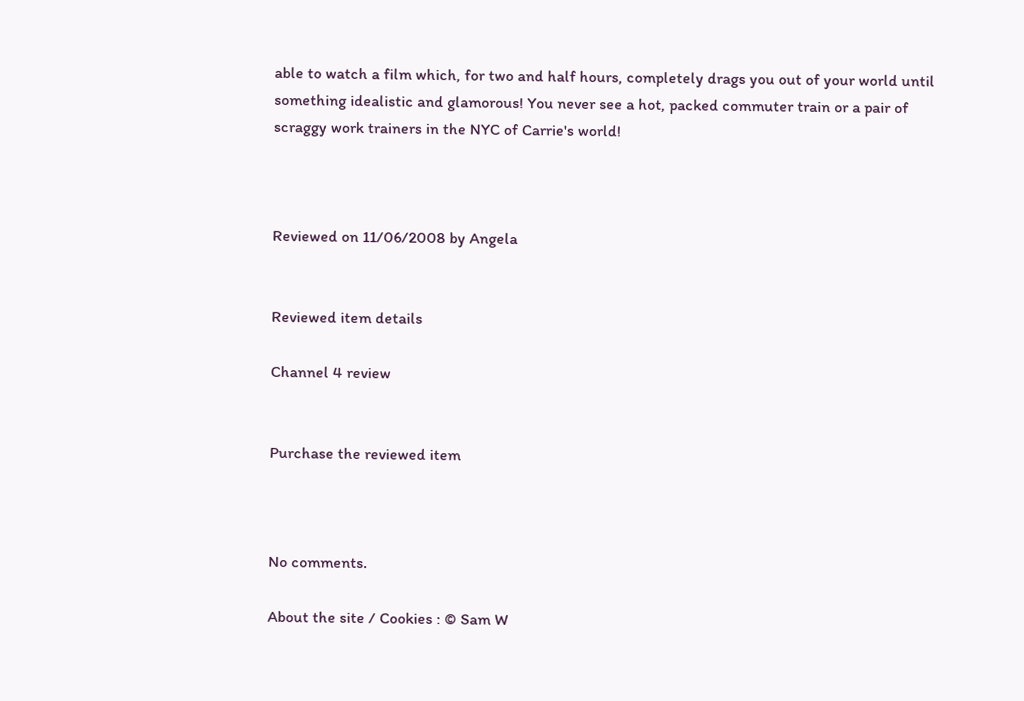able to watch a film which, for two and half hours, completely drags you out of your world until something idealistic and glamorous! You never see a hot, packed commuter train or a pair of scraggy work trainers in the NYC of Carrie's world!



Reviewed on 11/06/2008 by Angela


Reviewed item details

Channel 4 review


Purchase the reviewed item



No comments.

About the site / Cookies : © Sam W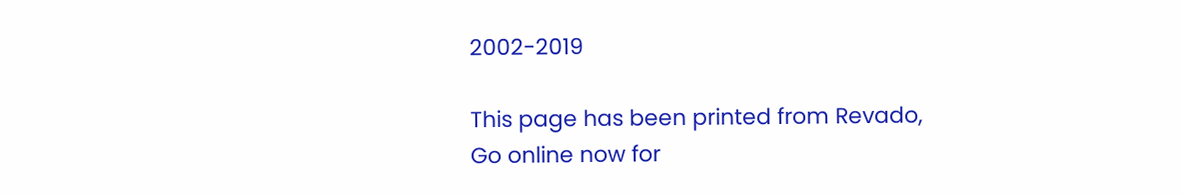2002-2019

This page has been printed from Revado,
Go online now for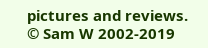pictures and reviews.
© Sam W 2002-2019